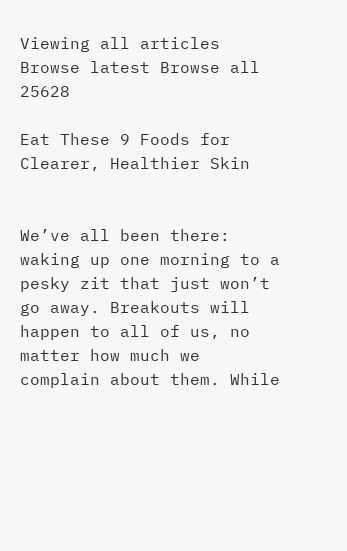Viewing all articles
Browse latest Browse all 25628

Eat These 9 Foods for Clearer, Healthier Skin


We’ve all been there: waking up one morning to a pesky zit that just won’t go away. Breakouts will happen to all of us, no matter how much we complain about them. While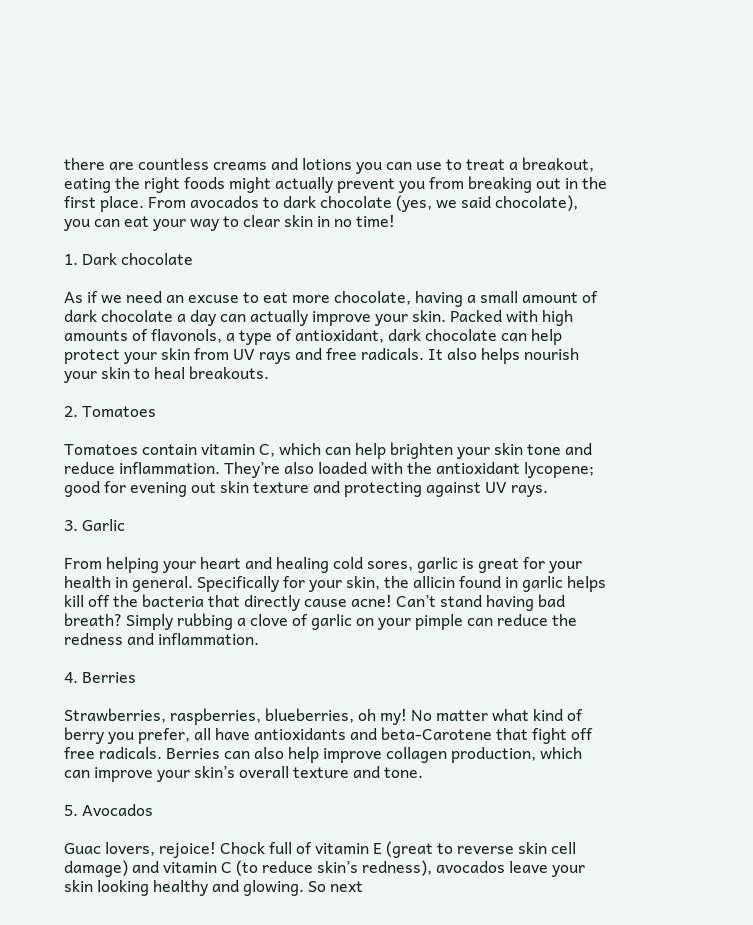there are countless creams and lotions you can use to treat a breakout, eating the right foods might actually prevent you from breaking out in the first place. From avocados to dark chocolate (yes, we said chocolate), you can eat your way to clear skin in no time!

1. Dark chocolate

As if we need an excuse to eat more chocolate, having a small amount of dark chocolate a day can actually improve your skin. Packed with high amounts of flavonols, a type of antioxidant, dark chocolate can help protect your skin from UV rays and free radicals. It also helps nourish your skin to heal breakouts.

2. Tomatoes

Tomatoes contain vitamin C, which can help brighten your skin tone and reduce inflammation. They’re also loaded with the antioxidant lycopene; good for evening out skin texture and protecting against UV rays.

3. Garlic

From helping your heart and healing cold sores, garlic is great for your health in general. Specifically for your skin, the allicin found in garlic helps kill off the bacteria that directly cause acne! Can’t stand having bad breath? Simply rubbing a clove of garlic on your pimple can reduce the redness and inflammation.

4. Berries

Strawberries, raspberries, blueberries, oh my! No matter what kind of berry you prefer, all have antioxidants and beta-Carotene that fight off free radicals. Berries can also help improve collagen production, which can improve your skin’s overall texture and tone.

5. Avocados

Guac lovers, rejoice! Chock full of vitamin E (great to reverse skin cell damage) and vitamin C (to reduce skin’s redness), avocados leave your skin looking healthy and glowing. So next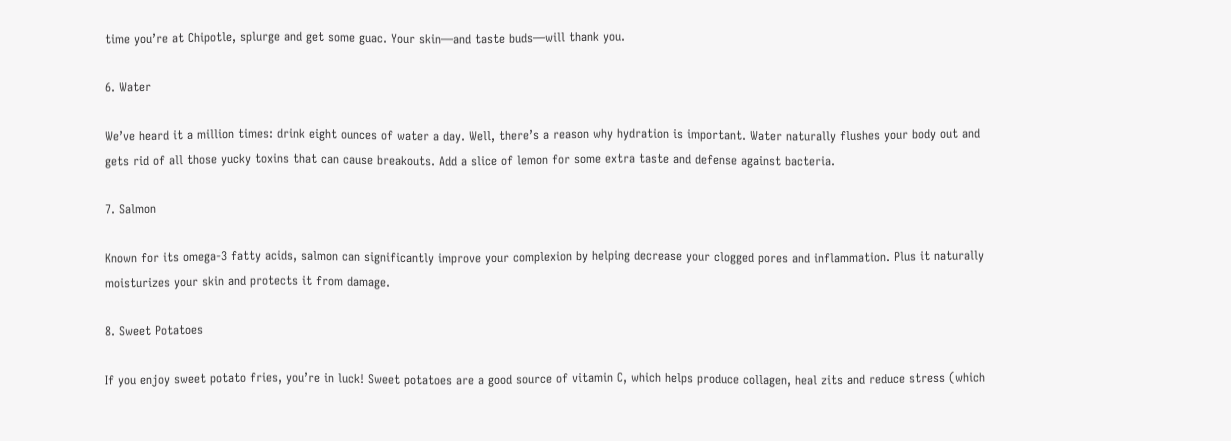time you’re at Chipotle, splurge and get some guac. Your skin—and taste buds—will thank you.

6. Water

We’ve heard it a million times: drink eight ounces of water a day. Well, there’s a reason why hydration is important. Water naturally flushes your body out and gets rid of all those yucky toxins that can cause breakouts. Add a slice of lemon for some extra taste and defense against bacteria.

7. Salmon

Known for its omega-3 fatty acids, salmon can significantly improve your complexion by helping decrease your clogged pores and inflammation. Plus it naturally moisturizes your skin and protects it from damage.

8. Sweet Potatoes

If you enjoy sweet potato fries, you’re in luck! Sweet potatoes are a good source of vitamin C, which helps produce collagen, heal zits and reduce stress (which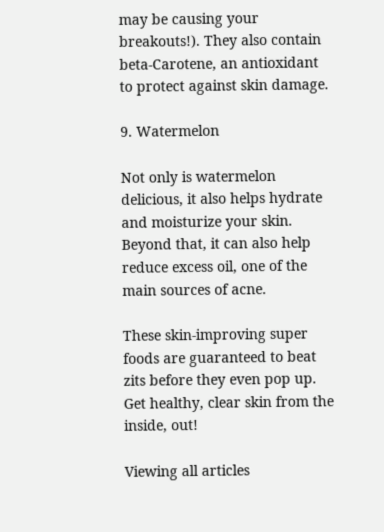may be causing your breakouts!). They also contain beta-Carotene, an antioxidant to protect against skin damage.

9. Watermelon

Not only is watermelon delicious, it also helps hydrate and moisturize your skin. Beyond that, it can also help reduce excess oil, one of the main sources of acne.

These skin-improving super foods are guaranteed to beat zits before they even pop up. Get healthy, clear skin from the inside, out!

Viewing all articles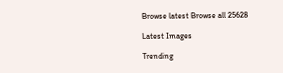Browse latest Browse all 25628

Latest Images

Trending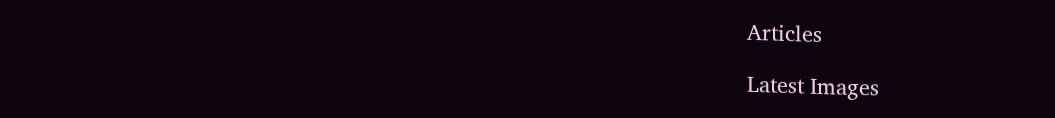Articles

Latest Images